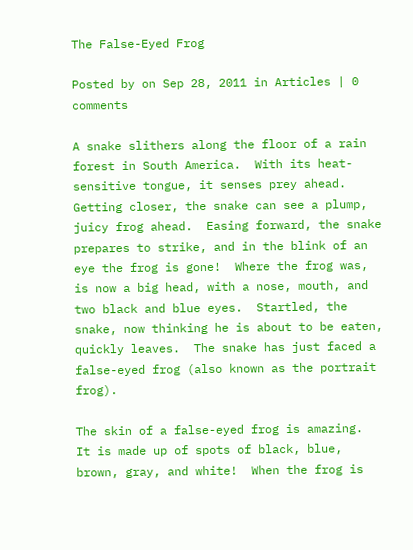The False-Eyed Frog

Posted by on Sep 28, 2011 in Articles | 0 comments

A snake slithers along the floor of a rain forest in South America.  With its heat-sensitive tongue, it senses prey ahead.  Getting closer, the snake can see a plump, juicy frog ahead.  Easing forward, the snake prepares to strike, and in the blink of an eye the frog is gone!  Where the frog was, is now a big head, with a nose, mouth, and two black and blue eyes.  Startled, the snake, now thinking he is about to be eaten, quickly leaves.  The snake has just faced a false-eyed frog (also known as the portrait frog).

The skin of a false-eyed frog is amazing.  It is made up of spots of black, blue, brown, gray, and white!  When the frog is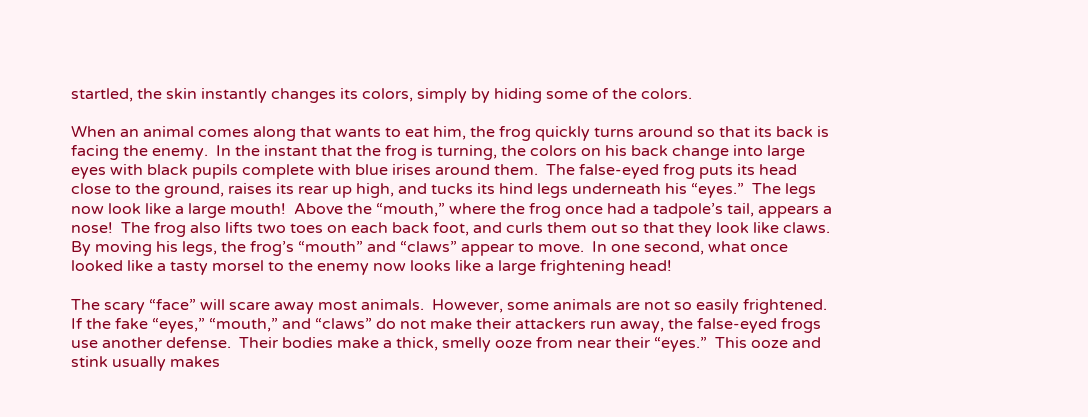startled, the skin instantly changes its colors, simply by hiding some of the colors.

When an animal comes along that wants to eat him, the frog quickly turns around so that its back is facing the enemy.  In the instant that the frog is turning, the colors on his back change into large eyes with black pupils complete with blue irises around them.  The false-eyed frog puts its head close to the ground, raises its rear up high, and tucks its hind legs underneath his “eyes.”  The legs now look like a large mouth!  Above the “mouth,” where the frog once had a tadpole’s tail, appears a nose!  The frog also lifts two toes on each back foot, and curls them out so that they look like claws.  By moving his legs, the frog’s “mouth” and “claws” appear to move.  In one second, what once looked like a tasty morsel to the enemy now looks like a large frightening head!

The scary “face” will scare away most animals.  However, some animals are not so easily frightened.  If the fake “eyes,” “mouth,” and “claws” do not make their attackers run away, the false-eyed frogs use another defense.  Their bodies make a thick, smelly ooze from near their “eyes.”  This ooze and stink usually makes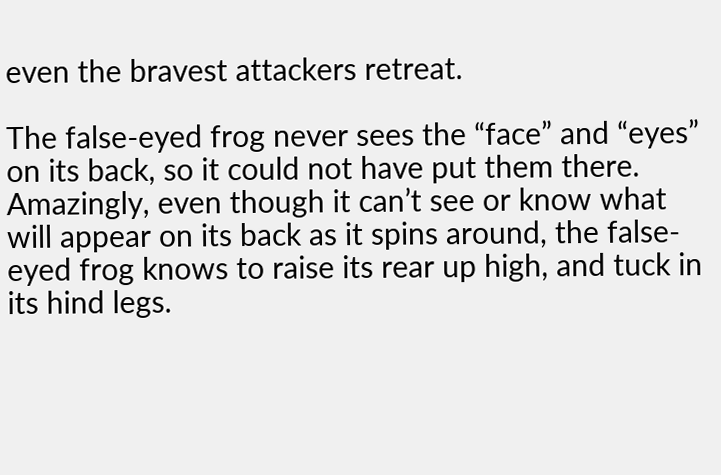even the bravest attackers retreat.

The false-eyed frog never sees the “face” and “eyes” on its back, so it could not have put them there.  Amazingly, even though it can’t see or know what will appear on its back as it spins around, the false-eyed frog knows to raise its rear up high, and tuck in its hind legs.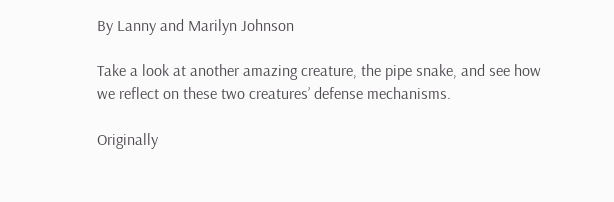By Lanny and Marilyn Johnson

Take a look at another amazing creature, the pipe snake, and see how we reflect on these two creatures’ defense mechanisms.

Originally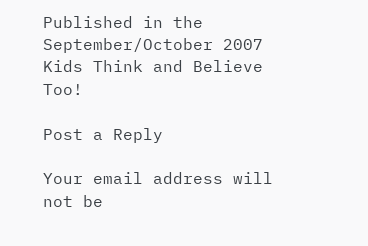Published in the September/October 2007 Kids Think and Believe Too!

Post a Reply

Your email address will not be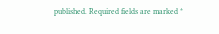published. Required fields are marked *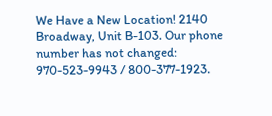We Have a New Location! 2140 Broadway, Unit B-103. Our phone number has not changed: 970-523-9943 / 800-377-1923.